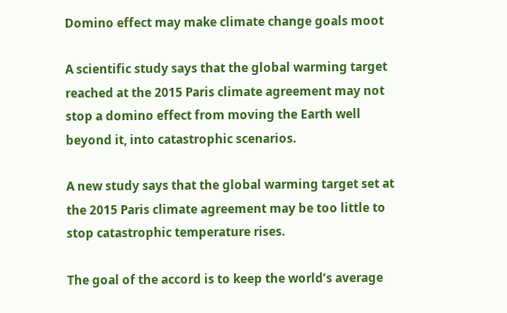Domino effect may make climate change goals moot

A scientific study says that the global warming target reached at the 2015 Paris climate agreement may not stop a domino effect from moving the Earth well beyond it, into catastrophic scenarios.

A new study says that the global warming target set at the 2015 Paris climate agreement may be too little to stop catastrophic temperature rises.

The goal of the accord is to keep the world’s average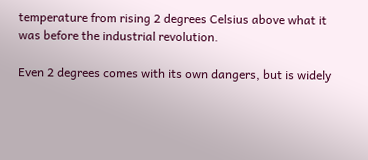temperature from rising 2 degrees Celsius above what it was before the industrial revolution.

Even 2 degrees comes with its own dangers, but is widely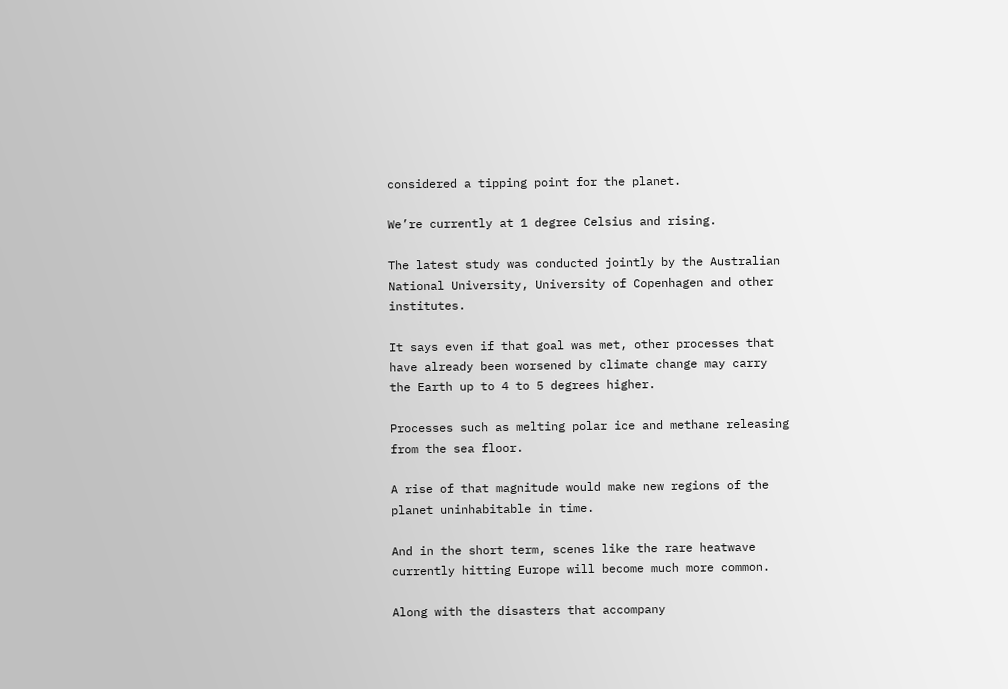considered a tipping point for the planet.

We’re currently at 1 degree Celsius and rising.

The latest study was conducted jointly by the Australian National University, University of Copenhagen and other institutes.

It says even if that goal was met, other processes that have already been worsened by climate change may carry the Earth up to 4 to 5 degrees higher.

Processes such as melting polar ice and methane releasing from the sea floor.

A rise of that magnitude would make new regions of the planet uninhabitable in time.

And in the short term, scenes like the rare heatwave currently hitting Europe will become much more common.

Along with the disasters that accompany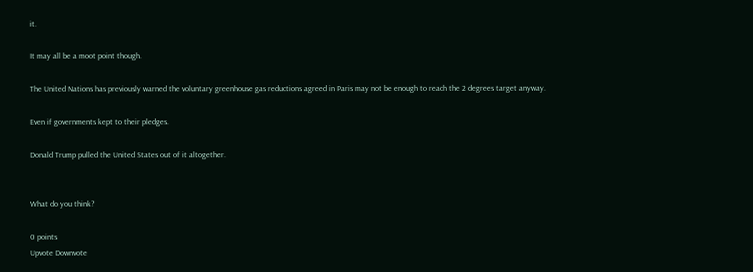it.

It may all be a moot point though.

The United Nations has previously warned the voluntary greenhouse gas reductions agreed in Paris may not be enough to reach the 2 degrees target anyway.

Even if governments kept to their pledges.

Donald Trump pulled the United States out of it altogether.


What do you think?

0 points
Upvote Downvote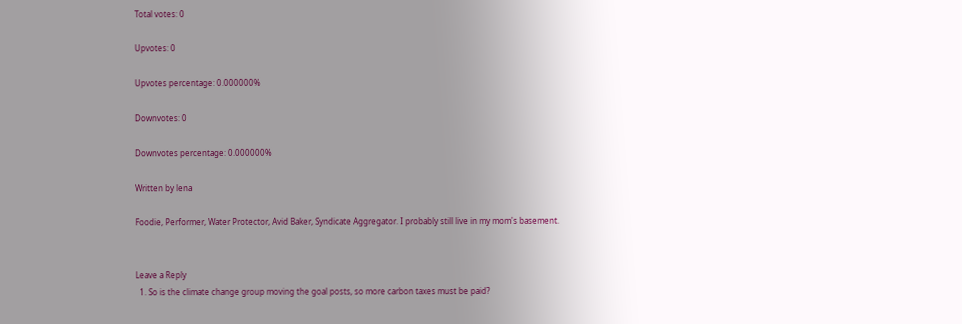Total votes: 0

Upvotes: 0

Upvotes percentage: 0.000000%

Downvotes: 0

Downvotes percentage: 0.000000%

Written by lena

Foodie, Performer, Water Protector, Avid Baker, Syndicate Aggregator. I probably still live in my mom's basement.


Leave a Reply
  1. So is the climate change group moving the goal posts, so more carbon taxes must be paid?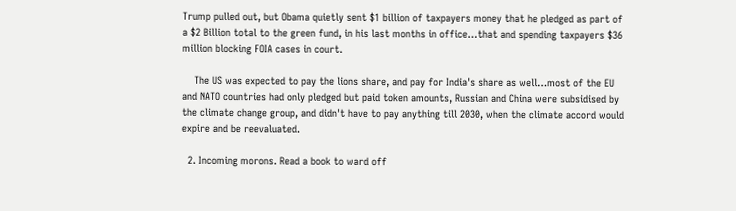Trump pulled out, but Obama quietly sent $1 billion of taxpayers money that he pledged as part of a $2 Billion total to the green fund, in his last months in office…that and spending taxpayers $36 million blocking FOIA cases in court.

    The US was expected to pay the lions share, and pay for India's share as well…most of the EU and NATO countries had only pledged but paid token amounts, Russian and China were subsidised by the climate change group, and didn't have to pay anything till 2030, when the climate accord would expire and be reevaluated.

  2. Incoming morons. Read a book to ward off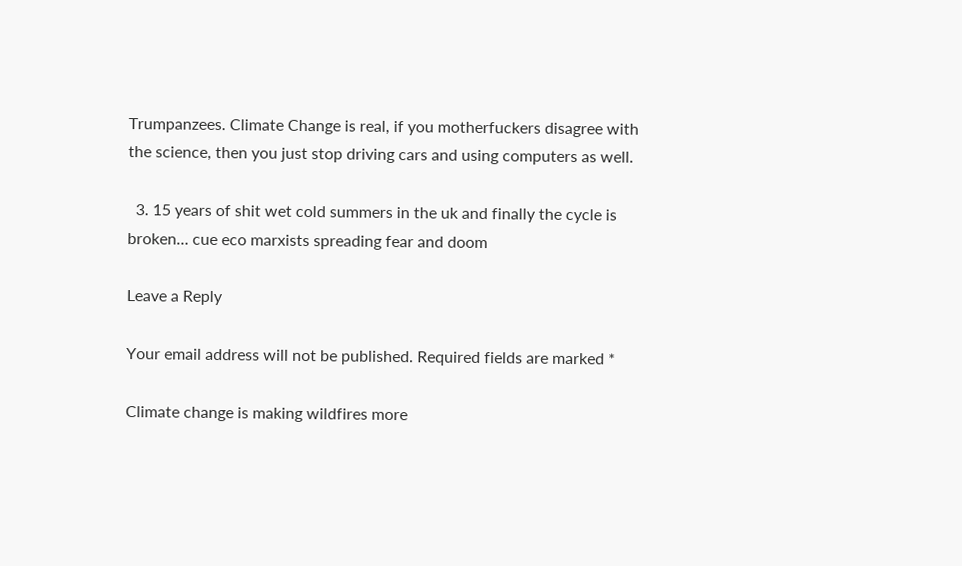Trumpanzees. Climate Change is real, if you motherfuckers disagree with the science, then you just stop driving cars and using computers as well.

  3. 15 years of shit wet cold summers in the uk and finally the cycle is broken… cue eco marxists spreading fear and doom

Leave a Reply

Your email address will not be published. Required fields are marked *

Climate change is making wildfires more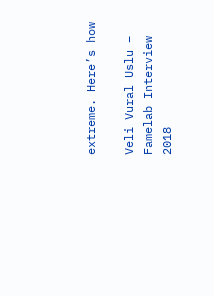extreme. Here’s how

Veli Vural Uslu – Famelab Interview 2018